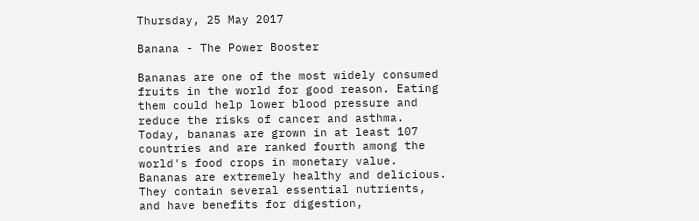Thursday, 25 May 2017

Banana - The Power Booster

Bananas are one of the most widely consumed fruits in the world for good reason. Eating them could help lower blood pressure and reduce the risks of cancer and asthma. Today, bananas are grown in at least 107 countries and are ranked fourth among the world's food crops in monetary value. Bananas are extremely healthy and delicious. They contain several essential nutrients, and have benefits for digestion,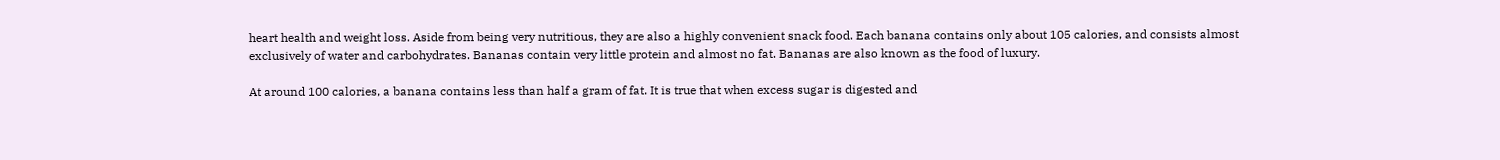heart health and weight loss. Aside from being very nutritious, they are also a highly convenient snack food. Each banana contains only about 105 calories, and consists almost exclusively of water and carbohydrates. Bananas contain very little protein and almost no fat. Bananas are also known as the food of luxury.

At around 100 calories, a banana contains less than half a gram of fat. It is true that when excess sugar is digested and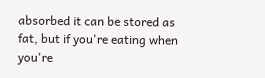absorbed it can be stored as fat, but if you're eating when you're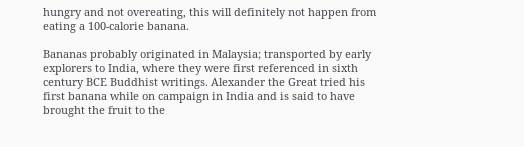hungry and not overeating, this will definitely not happen from eating a 100-calorie banana.

Bananas probably originated in Malaysia; transported by early explorers to India, where they were first referenced in sixth century BCE Buddhist writings. Alexander the Great tried his first banana while on campaign in India and is said to have brought the fruit to the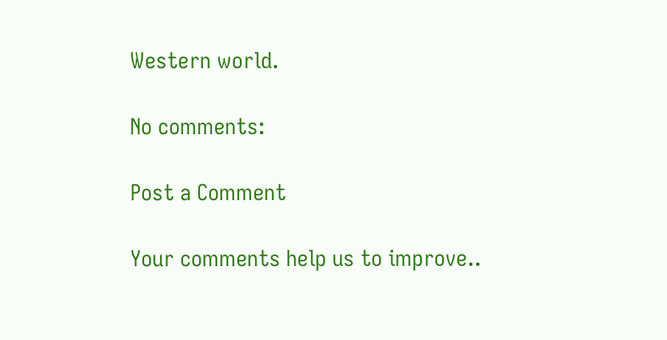Western world.

No comments:

Post a Comment

Your comments help us to improve..